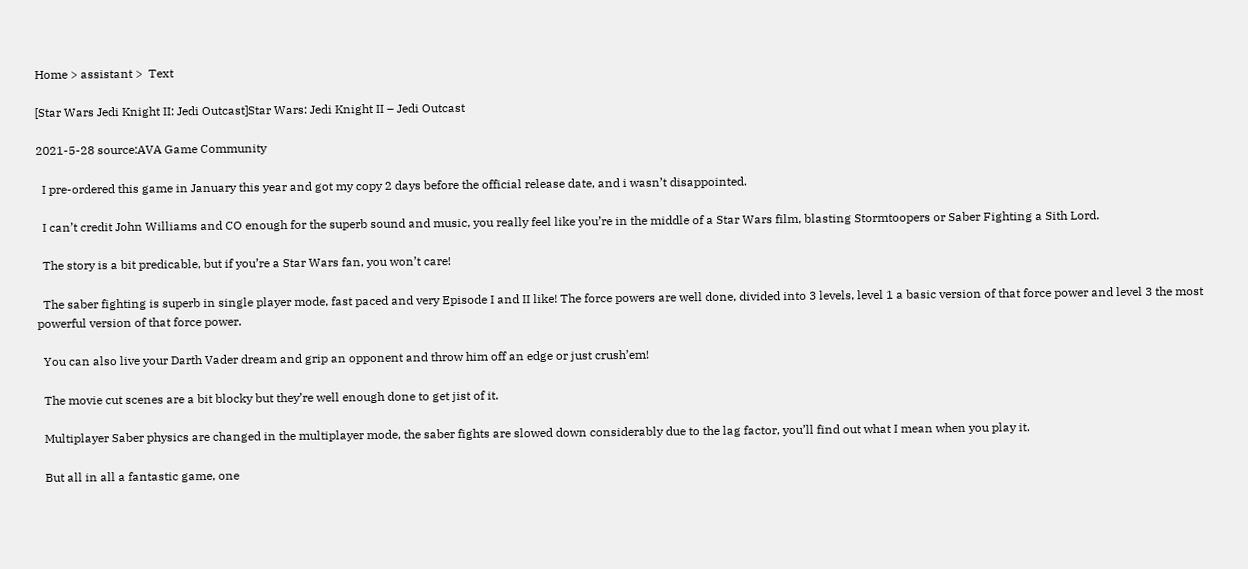Home > assistant >  Text

[Star Wars Jedi Knight II: Jedi Outcast]Star Wars: Jedi Knight II – Jedi Outcast

2021-5-28 source:AVA Game Community

  I pre-ordered this game in January this year and got my copy 2 days before the official release date, and i wasn’t disappointed.

  I can’t credit John Williams and CO enough for the superb sound and music, you really feel like you’re in the middle of a Star Wars film, blasting Stormtoopers or Saber Fighting a Sith Lord.

  The story is a bit predicable, but if you’re a Star Wars fan, you won’t care!

  The saber fighting is superb in single player mode, fast paced and very Episode I and II like! The force powers are well done, divided into 3 levels, level 1 a basic version of that force power and level 3 the most powerful version of that force power.

  You can also live your Darth Vader dream and grip an opponent and throw him off an edge or just crush’em!

  The movie cut scenes are a bit blocky but they’re well enough done to get jist of it.

  Multiplayer Saber physics are changed in the multiplayer mode, the saber fights are slowed down considerably due to the lag factor, you’ll find out what I mean when you play it.

  But all in all a fantastic game, one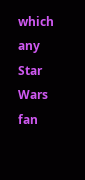which any Star Wars fan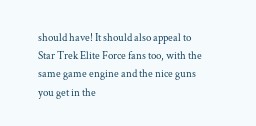should have! It should also appeal to Star Trek Elite Force fans too, with the same game engine and the nice guns you get in the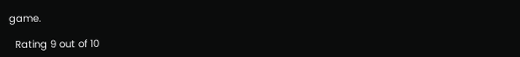game.

  Rating 9 out of 10